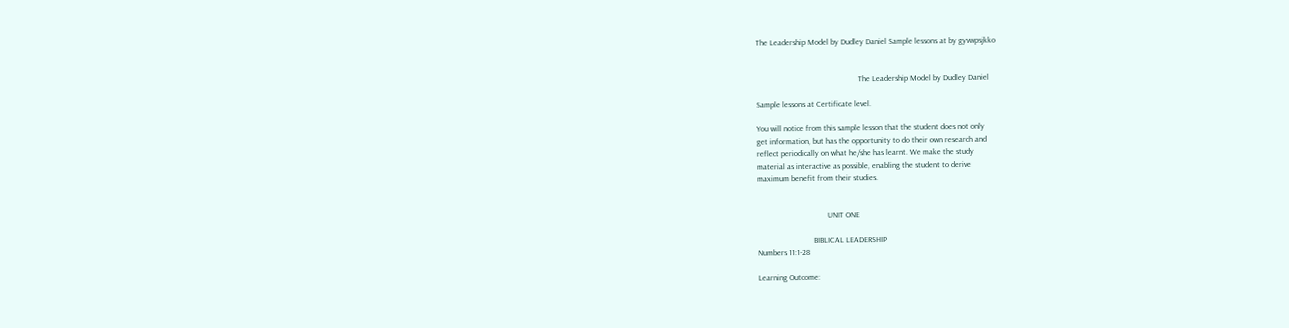The Leadership Model by Dudley Daniel Sample lessons at by gyvwpsjkko


                                                   The Leadership Model by Dudley Daniel

Sample lessons at Certificate level.

You will notice from this sample lesson that the student does not only
get information, but has the opportunity to do their own research and
reflect periodically on what he/she has learnt. We make the study
material as interactive as possible, enabling the student to derive
maximum benefit from their studies.


                                   UNIT ONE

                            BIBLICAL LEADERSHIP
Numbers 11:1-28

Learning Outcome: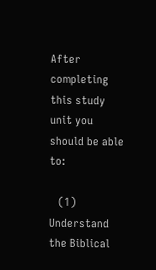After completing this study unit you should be able to:

   (1) Understand the Biblical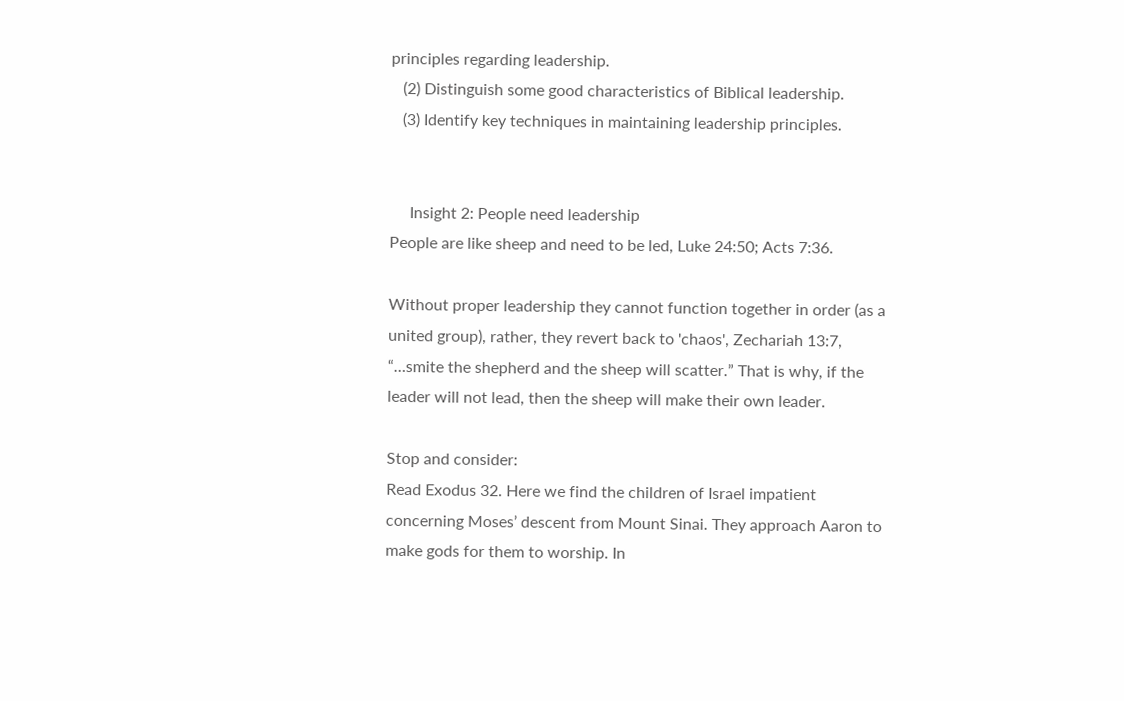principles regarding leadership.
   (2) Distinguish some good characteristics of Biblical leadership.
   (3) Identify key techniques in maintaining leadership principles.


     Insight 2: People need leadership
People are like sheep and need to be led, Luke 24:50; Acts 7:36.

Without proper leadership they cannot function together in order (as a
united group), rather, they revert back to 'chaos', Zechariah 13:7,
“…smite the shepherd and the sheep will scatter.” That is why, if the
leader will not lead, then the sheep will make their own leader.

Stop and consider:
Read Exodus 32. Here we find the children of Israel impatient
concerning Moses’ descent from Mount Sinai. They approach Aaron to
make gods for them to worship. In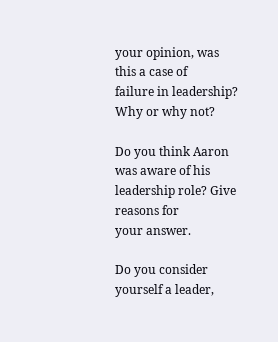your opinion, was this a case of
failure in leadership? Why or why not?

Do you think Aaron was aware of his leadership role? Give reasons for
your answer.

Do you consider yourself a leader,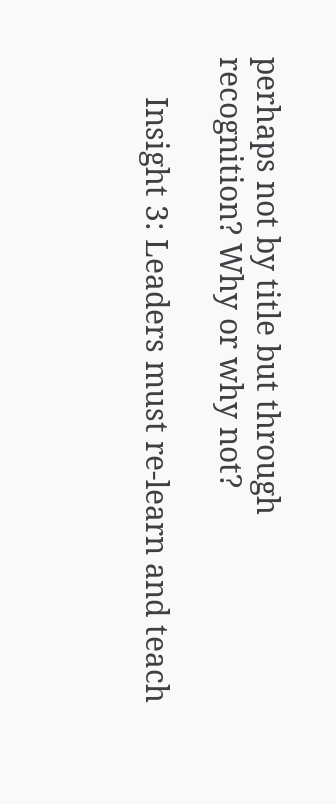perhaps not by title but through
recognition? Why or why not?

     Insight 3: Leaders must re-learn and teach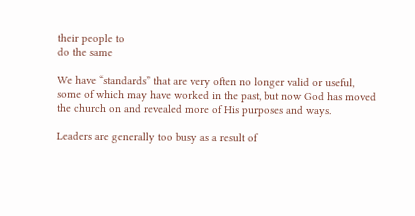their people to
do the same

We have “standards” that are very often no longer valid or useful,
some of which may have worked in the past, but now God has moved
the church on and revealed more of His purposes and ways.

Leaders are generally too busy as a result of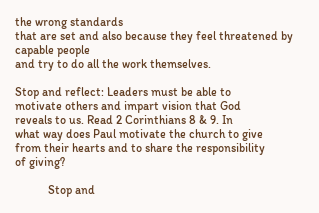the wrong standards
that are set and also because they feel threatened by capable people
and try to do all the work themselves.

Stop and reflect: Leaders must be able to
motivate others and impart vision that God
reveals to us. Read 2 Corinthians 8 & 9. In
what way does Paul motivate the church to give
from their hearts and to share the responsibility
of giving?

           Stop and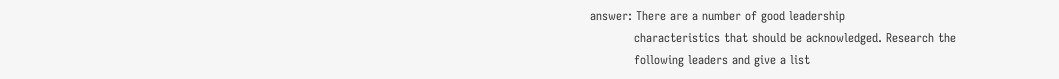answer: There are a number of good leadership
           characteristics that should be acknowledged. Research the
           following leaders and give a list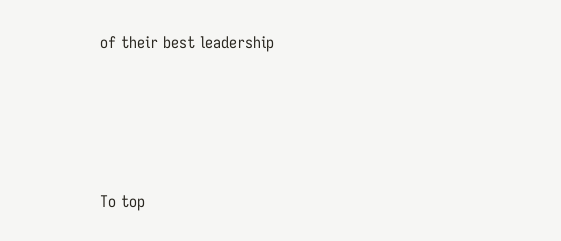of their best leadership






To top